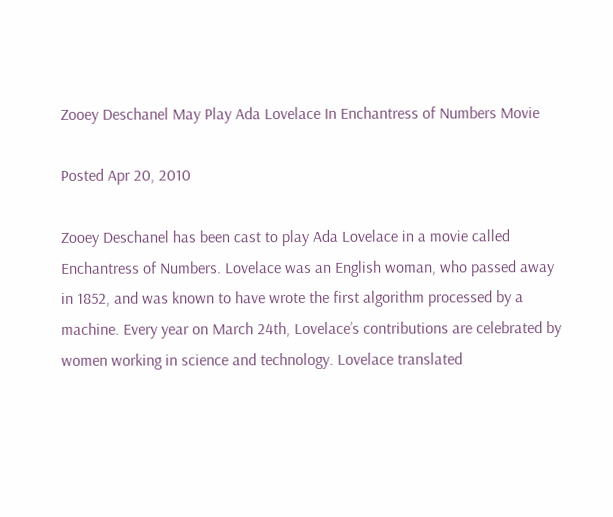Zooey Deschanel May Play Ada Lovelace In Enchantress of Numbers Movie

Posted Apr 20, 2010

Zooey Deschanel has been cast to play Ada Lovelace in a movie called Enchantress of Numbers. Lovelace was an English woman, who passed away in 1852, and was known to have wrote the first algorithm processed by a machine. Every year on March 24th, Lovelace’s contributions are celebrated by women working in science and technology. Lovelace translated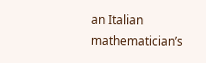an Italian mathematician’s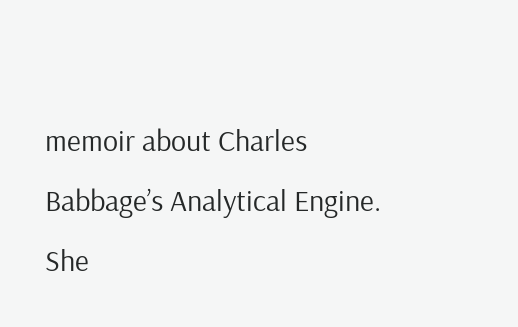memoir about Charles Babbage’s Analytical Engine. She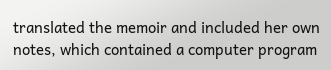translated the memoir and included her own notes, which contained a computer program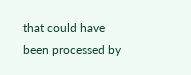that could have been processed by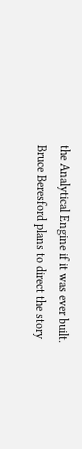the Analytical Engine if it was ever built. Bruce Beresford plans to direct the story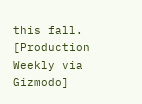this fall. [Production Weekly via Gizmodo]